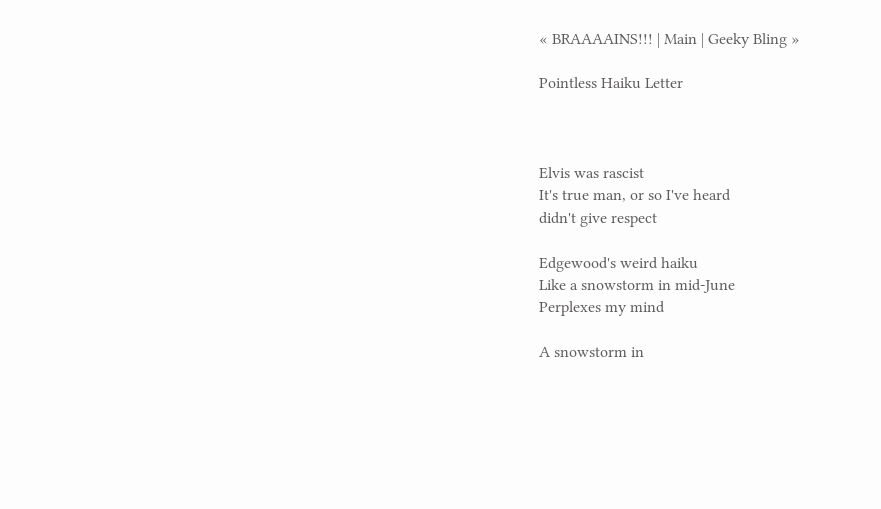« BRAAAAINS!!! | Main | Geeky Bling »

Pointless Haiku Letter



Elvis was rascist
It's true man, or so I've heard
didn't give respect

Edgewood's weird haiku
Like a snowstorm in mid-June
Perplexes my mind

A snowstorm in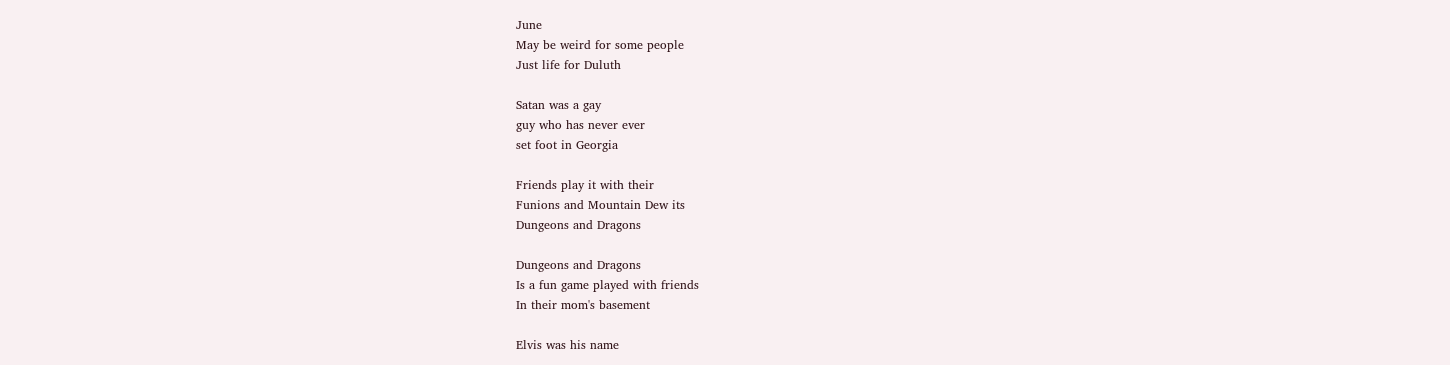June
May be weird for some people
Just life for Duluth

Satan was a gay
guy who has never ever
set foot in Georgia

Friends play it with their
Funions and Mountain Dew its
Dungeons and Dragons

Dungeons and Dragons
Is a fun game played with friends
In their mom's basement

Elvis was his name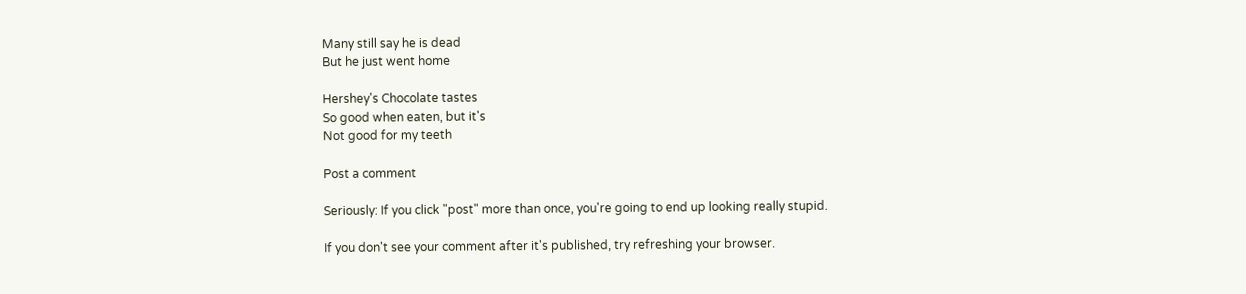Many still say he is dead
But he just went home

Hershey's Chocolate tastes
So good when eaten, but it's
Not good for my teeth

Post a comment

Seriously: If you click "post" more than once, you're going to end up looking really stupid.

If you don't see your comment after it's published, try refreshing your browser.